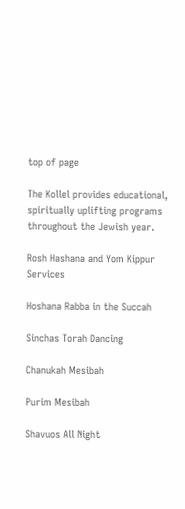top of page

The Kollel provides educational, spiritually uplifting programs throughout the Jewish year.

Rosh Hashana and Yom Kippur Services

Hoshana Rabba in the Succah

Sinchas Torah Dancing

Chanukah Mesibah

Purim Mesibah

Shavuos All Night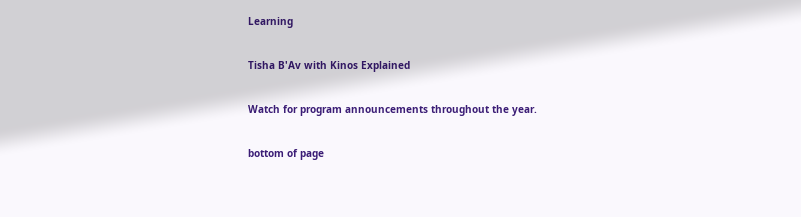Learning

Tisha B'Av with Kinos Explained

Watch for program announcements throughout the year.

bottom of page